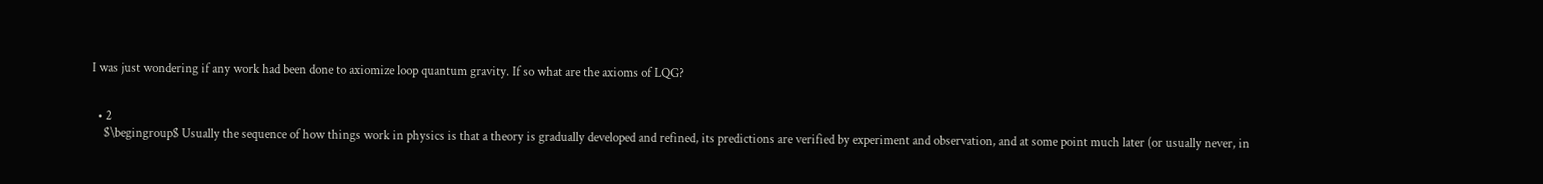I was just wondering if any work had been done to axiomize loop quantum gravity. If so what are the axioms of LQG?


  • 2
    $\begingroup$ Usually the sequence of how things work in physics is that a theory is gradually developed and refined, its predictions are verified by experiment and observation, and at some point much later (or usually never, in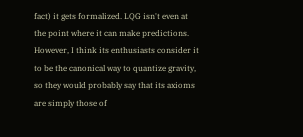fact) it gets formalized. LQG isn't even at the point where it can make predictions. However, I think its enthusiasts consider it to be the canonical way to quantize gravity, so they would probably say that its axioms are simply those of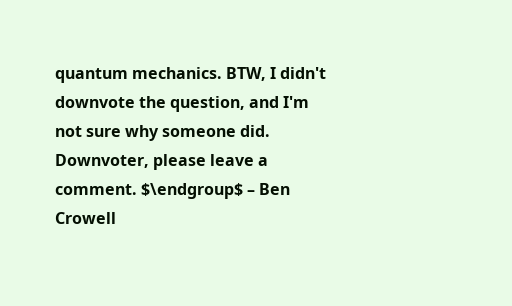quantum mechanics. BTW, I didn't downvote the question, and I'm not sure why someone did. Downvoter, please leave a comment. $\endgroup$ – Ben Crowell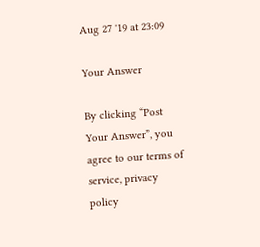Aug 27 '19 at 23:09

Your Answer

By clicking “Post Your Answer”, you agree to our terms of service, privacy policy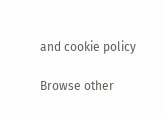and cookie policy

Browse other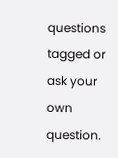questions tagged or ask your own question.